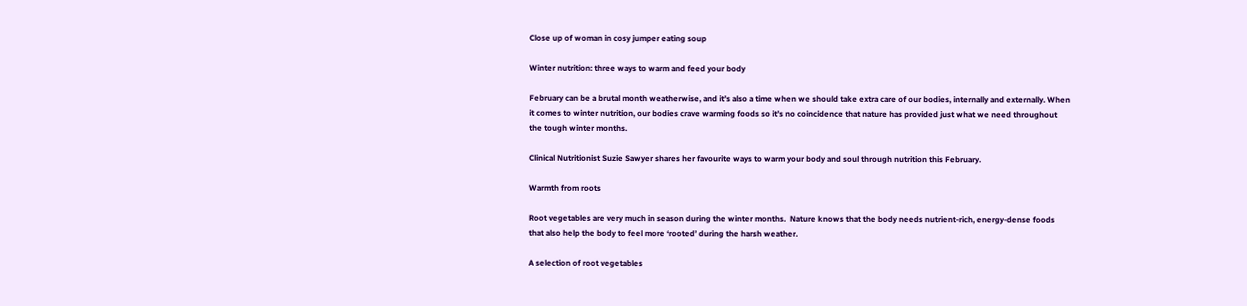Close up of woman in cosy jumper eating soup

Winter nutrition: three ways to warm and feed your body

February can be a brutal month weatherwise, and it’s also a time when we should take extra care of our bodies, internally and externally. When it comes to winter nutrition, our bodies crave warming foods so it’s no coincidence that nature has provided just what we need throughout the tough winter months.

Clinical Nutritionist Suzie Sawyer shares her favourite ways to warm your body and soul through nutrition this February.

Warmth from roots

Root vegetables are very much in season during the winter months.  Nature knows that the body needs nutrient-rich, energy-dense foods that also help the body to feel more ‘rooted’ during the harsh weather.

A selection of root vegetables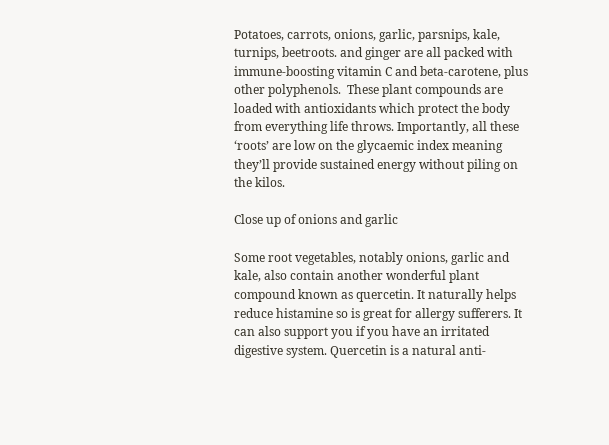Potatoes, carrots, onions, garlic, parsnips, kale, turnips, beetroots. and ginger are all packed with immune-boosting vitamin C and beta-carotene, plus other polyphenols.  These plant compounds are loaded with antioxidants which protect the body from everything life throws. Importantly, all these ‘roots’ are low on the glycaemic index meaning they’ll provide sustained energy without piling on the kilos.

Close up of onions and garlic

Some root vegetables, notably onions, garlic and kale, also contain another wonderful plant compound known as quercetin. It naturally helps reduce histamine so is great for allergy sufferers. It can also support you if you have an irritated digestive system. Quercetin is a natural anti-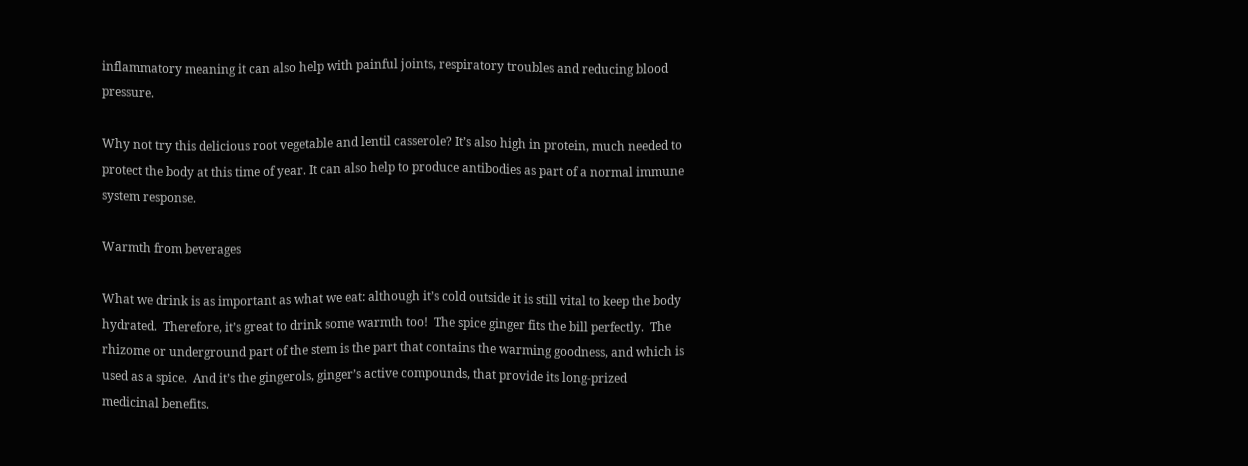inflammatory meaning it can also help with painful joints, respiratory troubles and reducing blood pressure.

Why not try this delicious root vegetable and lentil casserole? It’s also high in protein, much needed to protect the body at this time of year. It can also help to produce antibodies as part of a normal immune system response.

Warmth from beverages

What we drink is as important as what we eat: although it’s cold outside it is still vital to keep the body hydrated.  Therefore, it’s great to drink some warmth too!  The spice ginger fits the bill perfectly.  The rhizome or underground part of the stem is the part that contains the warming goodness, and which is used as a spice.  And it’s the gingerols, ginger’s active compounds, that provide its long-prized medicinal benefits.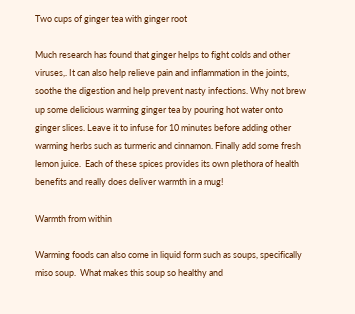Two cups of ginger tea with ginger root

Much research has found that ginger helps to fight colds and other viruses,. It can also help relieve pain and inflammation in the joints, soothe the digestion and help prevent nasty infections. Why not brew up some delicious warming ginger tea by pouring hot water onto ginger slices. Leave it to infuse for 10 minutes before adding other warming herbs such as turmeric and cinnamon. Finally add some fresh lemon juice.  Each of these spices provides its own plethora of health benefits and really does deliver warmth in a mug!

Warmth from within

Warming foods can also come in liquid form such as soups, specifically miso soup.  What makes this soup so healthy and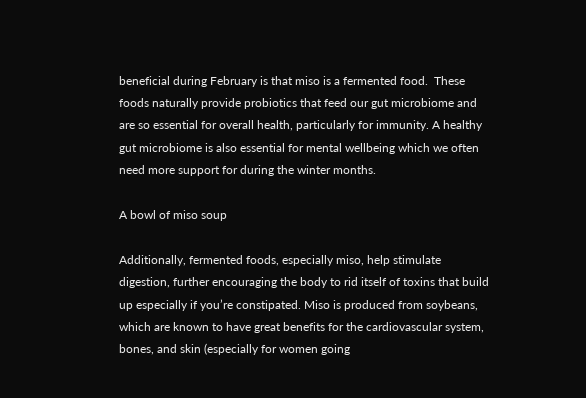beneficial during February is that miso is a fermented food.  These foods naturally provide probiotics that feed our gut microbiome and are so essential for overall health, particularly for immunity. A healthy gut microbiome is also essential for mental wellbeing which we often need more support for during the winter months.

A bowl of miso soup

Additionally, fermented foods, especially miso, help stimulate digestion, further encouraging the body to rid itself of toxins that build up especially if you’re constipated. Miso is produced from soybeans, which are known to have great benefits for the cardiovascular system, bones, and skin (especially for women going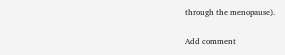through the menopause).

Add comment